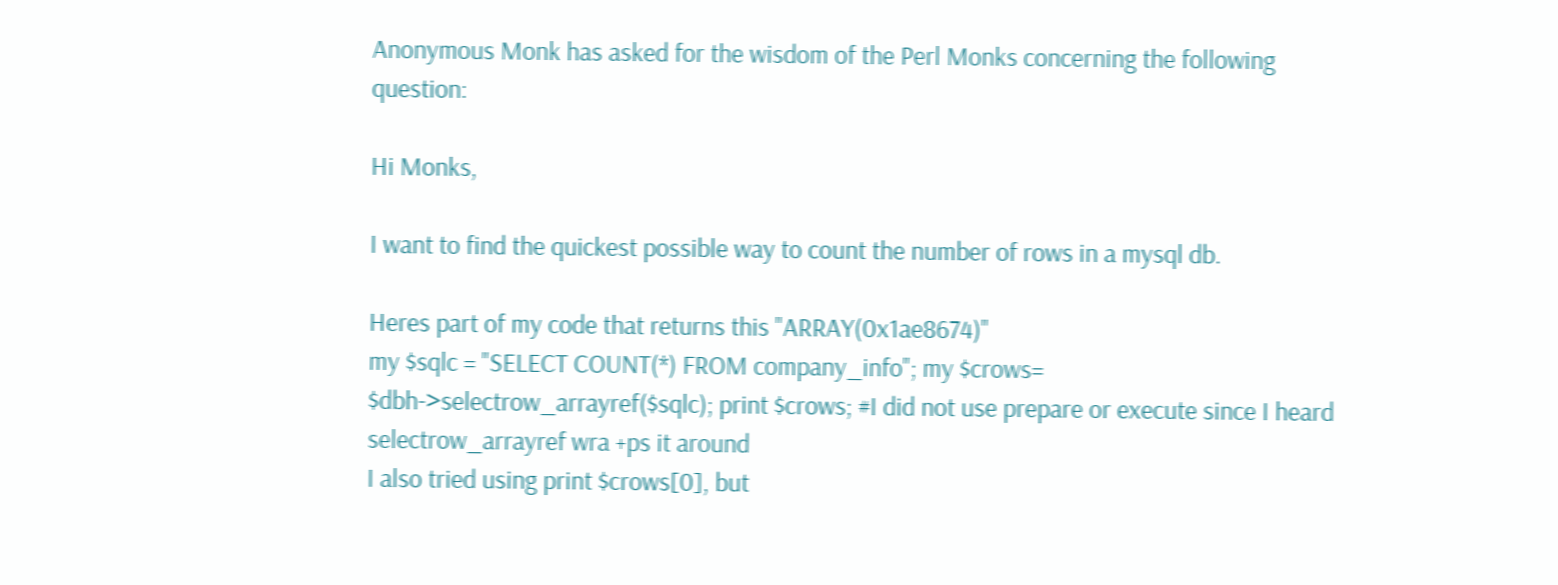Anonymous Monk has asked for the wisdom of the Perl Monks concerning the following question:

Hi Monks,

I want to find the quickest possible way to count the number of rows in a mysql db.

Heres part of my code that returns this "ARRAY(0x1ae8674)"
my $sqlc = "SELECT COUNT(*) FROM company_info"; my $crows= $dbh->selectrow_arrayref($sqlc); print $crows; #I did not use prepare or execute since I heard selectrow_arrayref wra +ps it around
I also tried using print $crows[0], but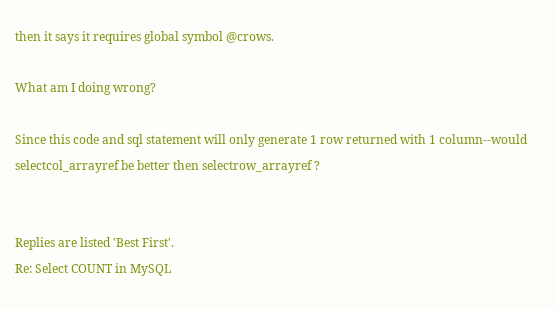then it says it requires global symbol @crows.

What am I doing wrong?

Since this code and sql statement will only generate 1 row returned with 1 column--would selectcol_arrayref be better then selectrow_arrayref ?


Replies are listed 'Best First'.
Re: Select COUNT in MySQL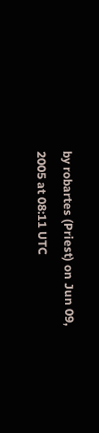by robartes (Priest) on Jun 09, 2005 at 08:11 UTC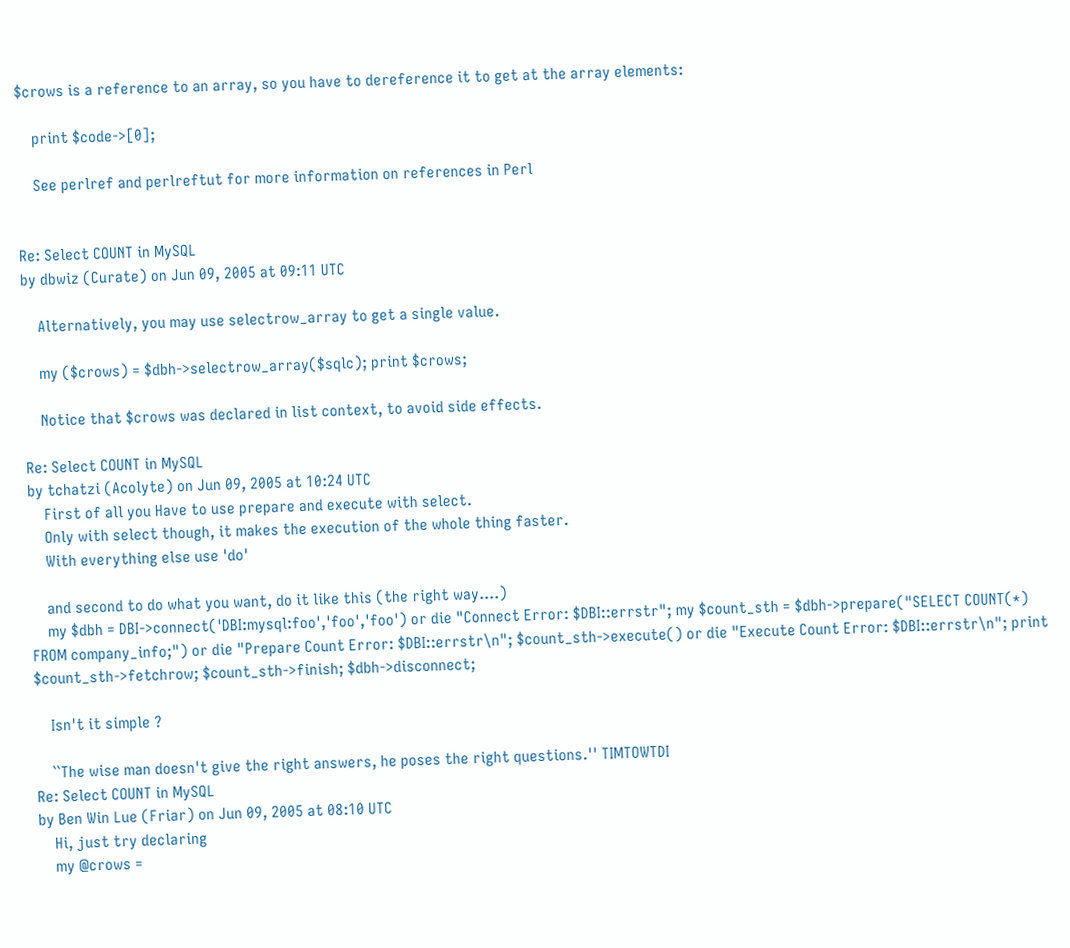$crows is a reference to an array, so you have to dereference it to get at the array elements:

    print $code->[0];

    See perlref and perlreftut for more information on references in Perl


Re: Select COUNT in MySQL
by dbwiz (Curate) on Jun 09, 2005 at 09:11 UTC

    Alternatively, you may use selectrow_array to get a single value.

    my ($crows) = $dbh->selectrow_array($sqlc); print $crows;

    Notice that $crows was declared in list context, to avoid side effects.

Re: Select COUNT in MySQL
by tchatzi (Acolyte) on Jun 09, 2005 at 10:24 UTC
    First of all you Have to use prepare and execute with select.
    Only with select though, it makes the execution of the whole thing faster.
    With everything else use 'do'

    and second to do what you want, do it like this (the right way....)
    my $dbh = DBI->connect('DBI:mysql:foo','foo','foo') or die "Connect Error: $DBI::errstr"; my $count_sth = $dbh->prepare("SELECT COUNT(*) FROM company_info;") or die "Prepare Count Error: $DBI::errstr\n"; $count_sth->execute() or die "Execute Count Error: $DBI::errstr\n"; print $count_sth->fetchrow; $count_sth->finish; $dbh->disconnect;

    Isn't it simple ?

    ``The wise man doesn't give the right answers, he poses the right questions.'' TIMTOWTDI
Re: Select COUNT in MySQL
by Ben Win Lue (Friar) on Jun 09, 2005 at 08:10 UTC
    Hi, just try declaring
    my @crows =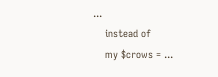...
    instead of
    my $crows = ...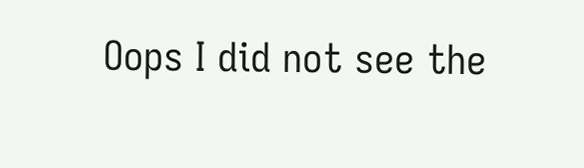Oops I did not see the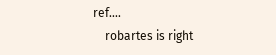ref....
    robartes is right